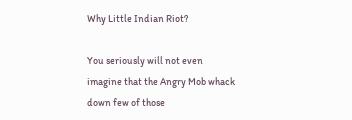Why Little Indian Riot?

You seriously will not even imagine that the Angry Mob whack down few of those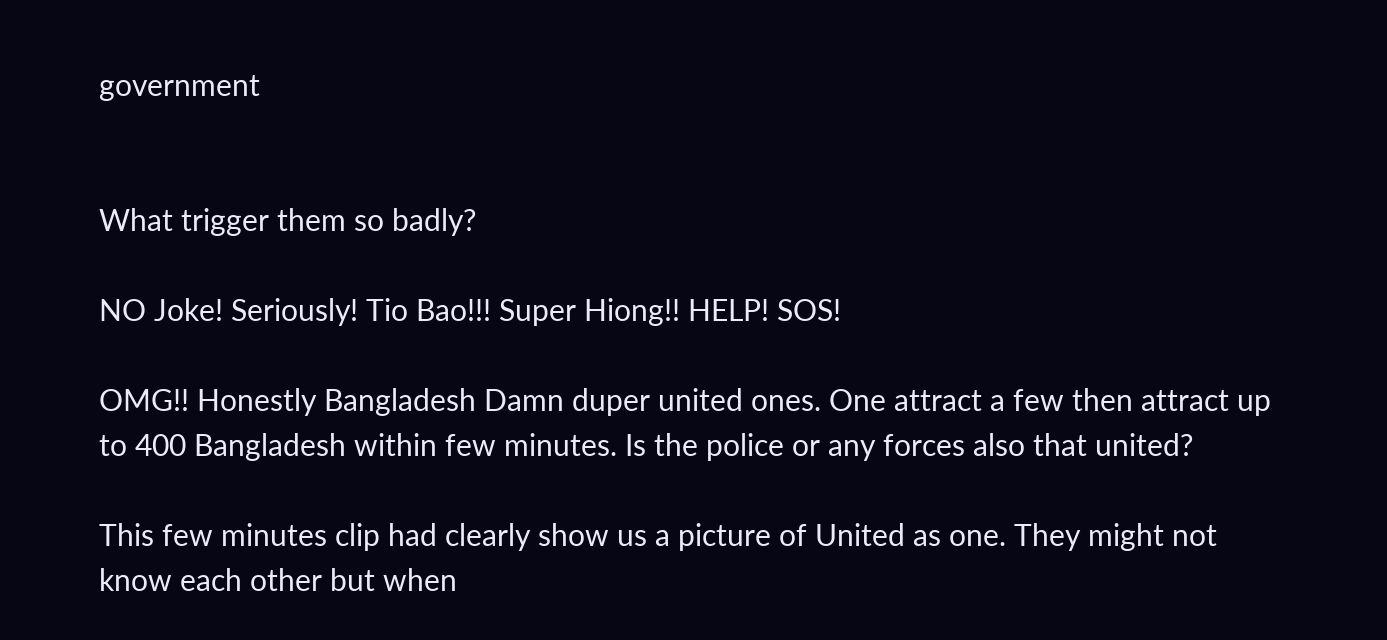government


What trigger them so badly?

NO Joke! Seriously! Tio Bao!!! Super Hiong!! HELP! SOS!

OMG!! Honestly Bangladesh Damn duper united ones. One attract a few then attract up to 400 Bangladesh within few minutes. Is the police or any forces also that united?

This few minutes clip had clearly show us a picture of United as one. They might not know each other but when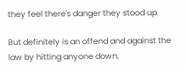they feel there's danger they stood up.

But definitely is an offend and against the law by hitting anyone down.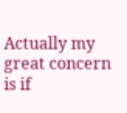Actually my great concern is if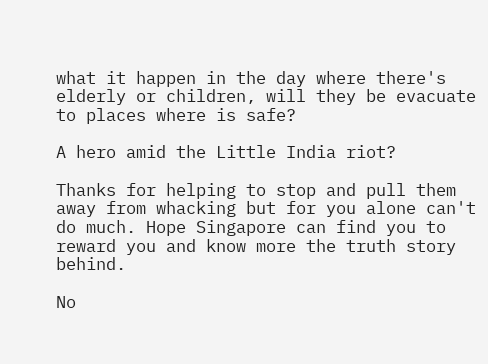what it happen in the day where there's elderly or children, will they be evacuate to places where is safe?

A hero amid the Little India riot?

Thanks for helping to stop and pull them away from whacking but for you alone can't do much. Hope Singapore can find you to reward you and know more the truth story behind.

No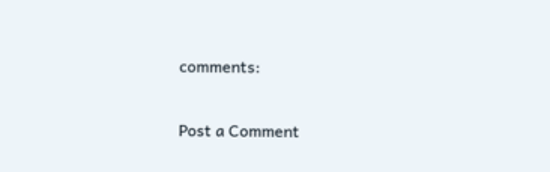comments:

Post a Comment